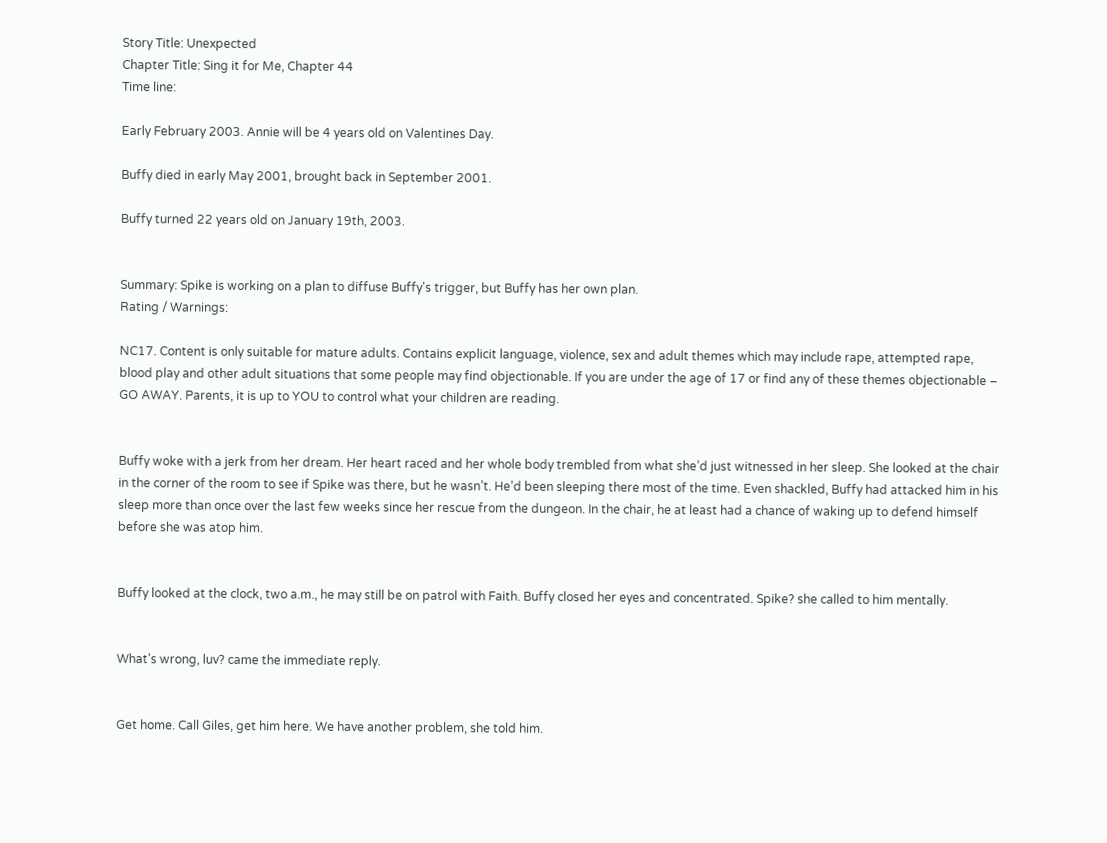Story Title: Unexpected
Chapter Title: Sing it for Me, Chapter 44
Time line:

Early February 2003. Annie will be 4 years old on Valentines Day.

Buffy died in early May 2001, brought back in September 2001.

Buffy turned 22 years old on January 19th, 2003.


Summary: Spike is working on a plan to diffuse Buffy's trigger, but Buffy has her own plan.
Rating / Warnings:

NC17. Content is only suitable for mature adults. Contains explicit language, violence, sex and adult themes which may include rape, attempted rape, blood play and other adult situations that some people may find objectionable. If you are under the age of 17 or find any of these themes objectionable – GO AWAY. Parents, it is up to YOU to control what your children are reading.


Buffy woke with a jerk from her dream. Her heart raced and her whole body trembled from what she’d just witnessed in her sleep. She looked at the chair in the corner of the room to see if Spike was there, but he wasn’t. He’d been sleeping there most of the time. Even shackled, Buffy had attacked him in his sleep more than once over the last few weeks since her rescue from the dungeon. In the chair, he at least had a chance of waking up to defend himself before she was atop him.


Buffy looked at the clock, two a.m., he may still be on patrol with Faith. Buffy closed her eyes and concentrated. Spike? she called to him mentally.


What’s wrong, luv? came the immediate reply.


Get home. Call Giles, get him here. We have another problem, she told him.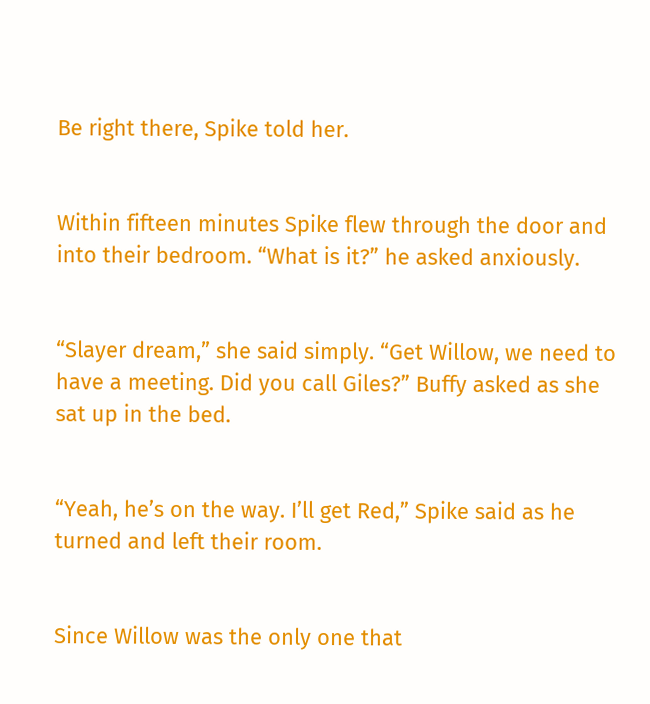Be right there, Spike told her.


Within fifteen minutes Spike flew through the door and into their bedroom. “What is it?” he asked anxiously.


“Slayer dream,” she said simply. “Get Willow, we need to have a meeting. Did you call Giles?” Buffy asked as she sat up in the bed.


“Yeah, he’s on the way. I’ll get Red,” Spike said as he turned and left their room.


Since Willow was the only one that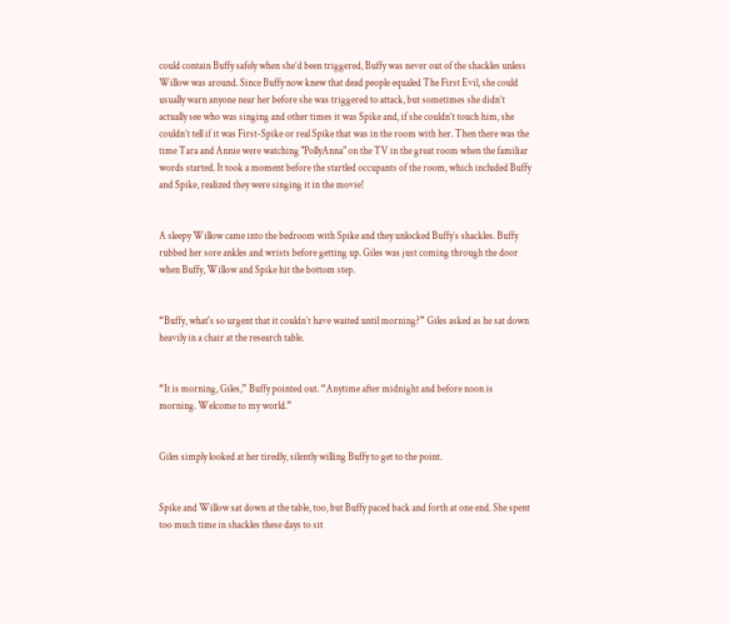could contain Buffy safely when she’d been triggered, Buffy was never out of the shackles unless Willow was around. Since Buffy now knew that dead people equaled The First Evil, she could usually warn anyone near her before she was triggered to attack, but sometimes she didn’t actually see who was singing and other times it was Spike and, if she couldn’t touch him, she couldn’t tell if it was First-Spike or real Spike that was in the room with her. Then there was the time Tara and Annie were watching "PollyAnna" on the TV in the great room when the familiar words started. It took a moment before the startled occupants of the room, which included Buffy and Spike, realized they were singing it in the movie!


A sleepy Willow came into the bedroom with Spike and they unlocked Buffy’s shackles. Buffy rubbed her sore ankles and wrists before getting up. Giles was just coming through the door when Buffy, Willow and Spike hit the bottom step.


“Buffy, what's so urgent that it couldn’t have waited until morning?” Giles asked as he sat down heavily in a chair at the research table.


“It is morning, Giles,” Buffy pointed out. “Anytime after midnight and before noon is morning. Welcome to my world.”


Giles simply looked at her tiredly, silently willing Buffy to get to the point.


Spike and Willow sat down at the table, too, but Buffy paced back and forth at one end. She spent too much time in shackles these days to sit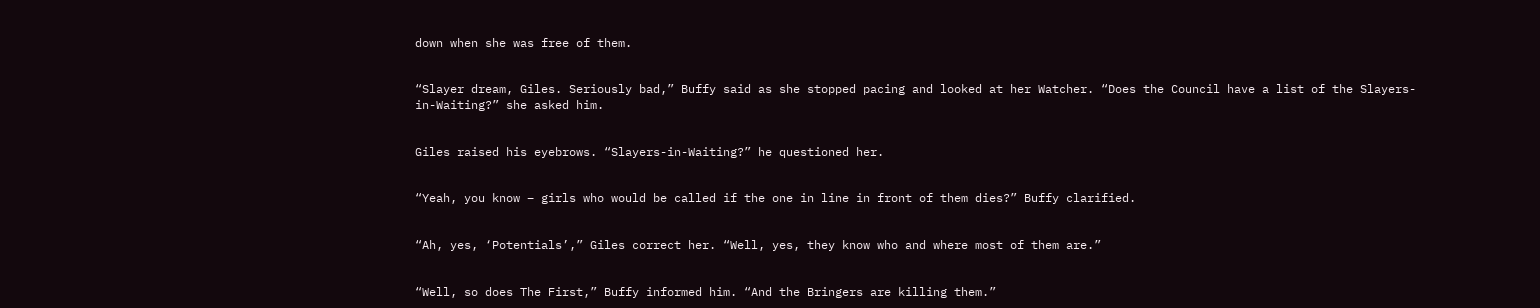down when she was free of them.


“Slayer dream, Giles. Seriously bad,” Buffy said as she stopped pacing and looked at her Watcher. “Does the Council have a list of the Slayers-in-Waiting?” she asked him.


Giles raised his eyebrows. “Slayers-in-Waiting?” he questioned her.


“Yeah, you know – girls who would be called if the one in line in front of them dies?” Buffy clarified.


“Ah, yes, ‘Potentials’,” Giles correct her. “Well, yes, they know who and where most of them are.”


“Well, so does The First,” Buffy informed him. “And the Bringers are killing them.”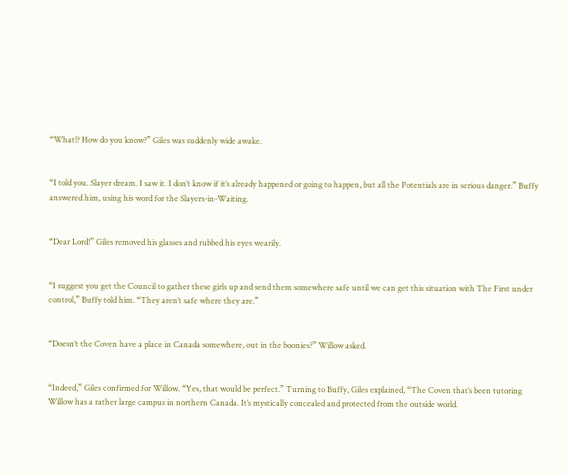“What!? How do you know?” Giles was suddenly wide awake.


“I told you. Slayer dream. I saw it. I don’t know if it’s already happened or going to happen, but all the Potentials are in serious danger.” Buffy answered him, using his word for the Slayers-in-Waiting.


“Dear Lord!” Giles removed his glasses and rubbed his eyes wearily.


“I suggest you get the Council to gather these girls up and send them somewhere safe until we can get this situation with The First under control,” Buffy told him. “They aren’t safe where they are.”


“Doesn’t the Coven have a place in Canada somewhere, out in the boonies?” Willow asked.


“Indeed,” Giles confirmed for Willow. “Yes, that would be perfect.” Turning to Buffy, Giles explained, “The Coven that’s been tutoring Willow has a rather large campus in northern Canada. It’s mystically concealed and protected from the outside world.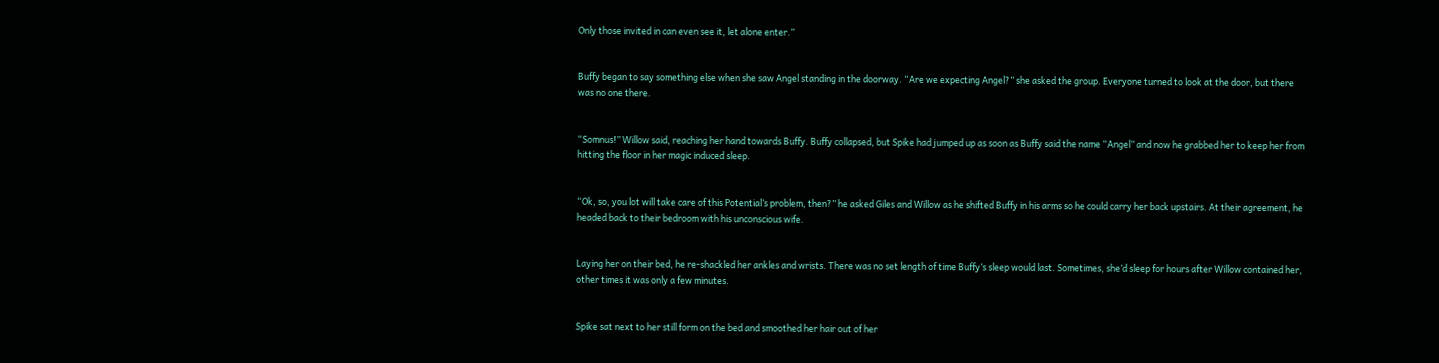Only those invited in can even see it, let alone enter.”


Buffy began to say something else when she saw Angel standing in the doorway. “Are we expecting Angel?” she asked the group. Everyone turned to look at the door, but there was no one there.


“Somnus!” Willow said, reaching her hand towards Buffy. Buffy collapsed, but Spike had jumped up as soon as Buffy said the name “Angel” and now he grabbed her to keep her from hitting the floor in her magic induced sleep.


“Ok, so, you lot will take care of this Potential’s problem, then?” he asked Giles and Willow as he shifted Buffy in his arms so he could carry her back upstairs. At their agreement, he headed back to their bedroom with his unconscious wife.


Laying her on their bed, he re-shackled her ankles and wrists. There was no set length of time Buffy’s sleep would last. Sometimes, she’d sleep for hours after Willow contained her, other times it was only a few minutes.


Spike sat next to her still form on the bed and smoothed her hair out of her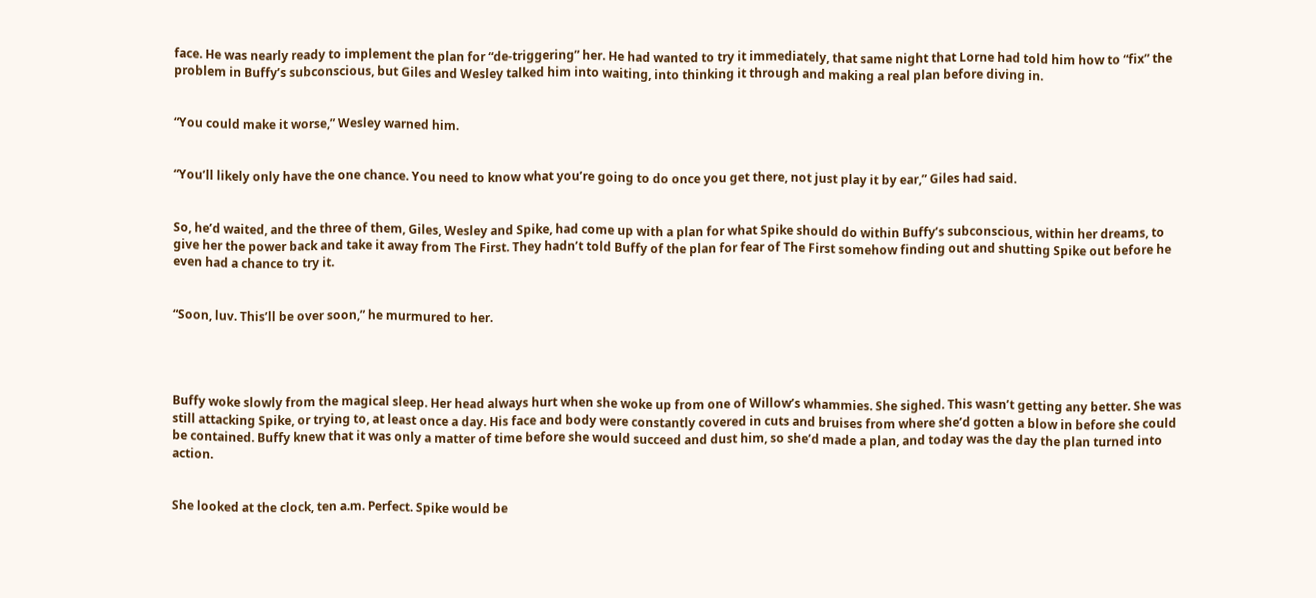face. He was nearly ready to implement the plan for “de-triggering” her. He had wanted to try it immediately, that same night that Lorne had told him how to “fix” the problem in Buffy’s subconscious, but Giles and Wesley talked him into waiting, into thinking it through and making a real plan before diving in.


“You could make it worse,” Wesley warned him.


“You’ll likely only have the one chance. You need to know what you’re going to do once you get there, not just play it by ear,” Giles had said.


So, he’d waited, and the three of them, Giles, Wesley and Spike, had come up with a plan for what Spike should do within Buffy’s subconscious, within her dreams, to give her the power back and take it away from The First. They hadn’t told Buffy of the plan for fear of The First somehow finding out and shutting Spike out before he even had a chance to try it.


“Soon, luv. This’ll be over soon,” he murmured to her.




Buffy woke slowly from the magical sleep. Her head always hurt when she woke up from one of Willow’s whammies. She sighed. This wasn’t getting any better. She was still attacking Spike, or trying to, at least once a day. His face and body were constantly covered in cuts and bruises from where she’d gotten a blow in before she could be contained. Buffy knew that it was only a matter of time before she would succeed and dust him, so she’d made a plan, and today was the day the plan turned into action.


She looked at the clock, ten a.m. Perfect. Spike would be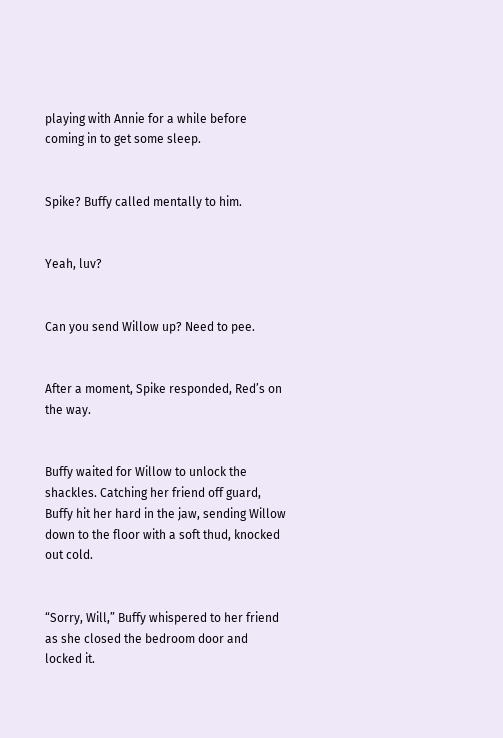playing with Annie for a while before coming in to get some sleep.


Spike? Buffy called mentally to him.


Yeah, luv?


Can you send Willow up? Need to pee.


After a moment, Spike responded, Red’s on the way.


Buffy waited for Willow to unlock the shackles. Catching her friend off guard, Buffy hit her hard in the jaw, sending Willow down to the floor with a soft thud, knocked out cold.


“Sorry, Will,” Buffy whispered to her friend as she closed the bedroom door and locked it.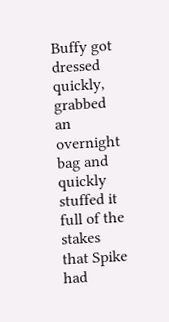Buffy got dressed quickly, grabbed an overnight bag and quickly stuffed it full of the stakes that Spike had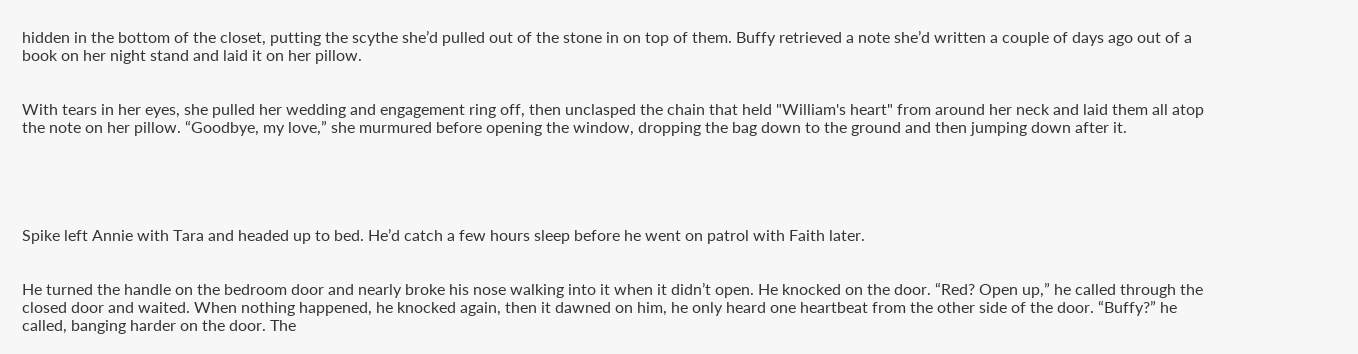hidden in the bottom of the closet, putting the scythe she’d pulled out of the stone in on top of them. Buffy retrieved a note she’d written a couple of days ago out of a book on her night stand and laid it on her pillow.


With tears in her eyes, she pulled her wedding and engagement ring off, then unclasped the chain that held "William's heart" from around her neck and laid them all atop the note on her pillow. “Goodbye, my love,” she murmured before opening the window, dropping the bag down to the ground and then jumping down after it.





Spike left Annie with Tara and headed up to bed. He’d catch a few hours sleep before he went on patrol with Faith later.


He turned the handle on the bedroom door and nearly broke his nose walking into it when it didn’t open. He knocked on the door. “Red? Open up,” he called through the closed door and waited. When nothing happened, he knocked again, then it dawned on him, he only heard one heartbeat from the other side of the door. “Buffy?” he called, banging harder on the door. The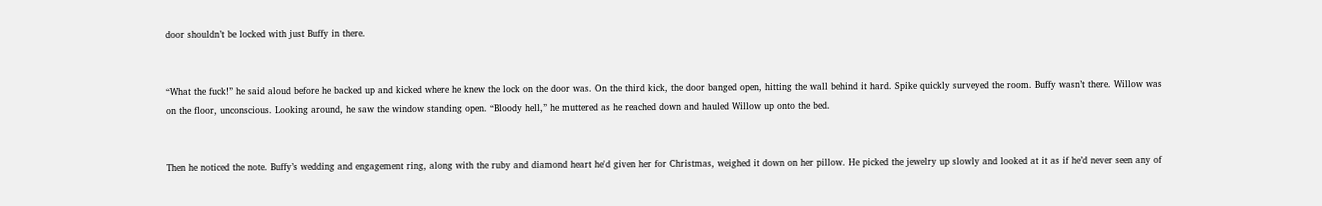door shouldn’t be locked with just Buffy in there.


“What the fuck!” he said aloud before he backed up and kicked where he knew the lock on the door was. On the third kick, the door banged open, hitting the wall behind it hard. Spike quickly surveyed the room. Buffy wasn’t there. Willow was on the floor, unconscious. Looking around, he saw the window standing open. “Bloody hell,” he muttered as he reached down and hauled Willow up onto the bed.


Then he noticed the note. Buffy’s wedding and engagement ring, along with the ruby and diamond heart he'd given her for Christmas, weighed it down on her pillow. He picked the jewelry up slowly and looked at it as if he’d never seen any of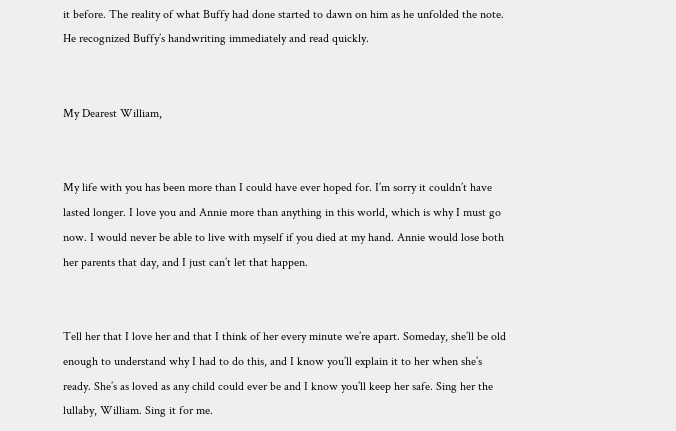it before. The reality of what Buffy had done started to dawn on him as he unfolded the note. He recognized Buffy’s handwriting immediately and read quickly.


My Dearest William,


My life with you has been more than I could have ever hoped for. I’m sorry it couldn’t have lasted longer. I love you and Annie more than anything in this world, which is why I must go now. I would never be able to live with myself if you died at my hand. Annie would lose both her parents that day, and I just can’t let that happen.


Tell her that I love her and that I think of her every minute we’re apart. Someday, she’ll be old enough to understand why I had to do this, and I know you’ll explain it to her when she’s ready. She’s as loved as any child could ever be and I know you’ll keep her safe. Sing her the lullaby, William. Sing it for me.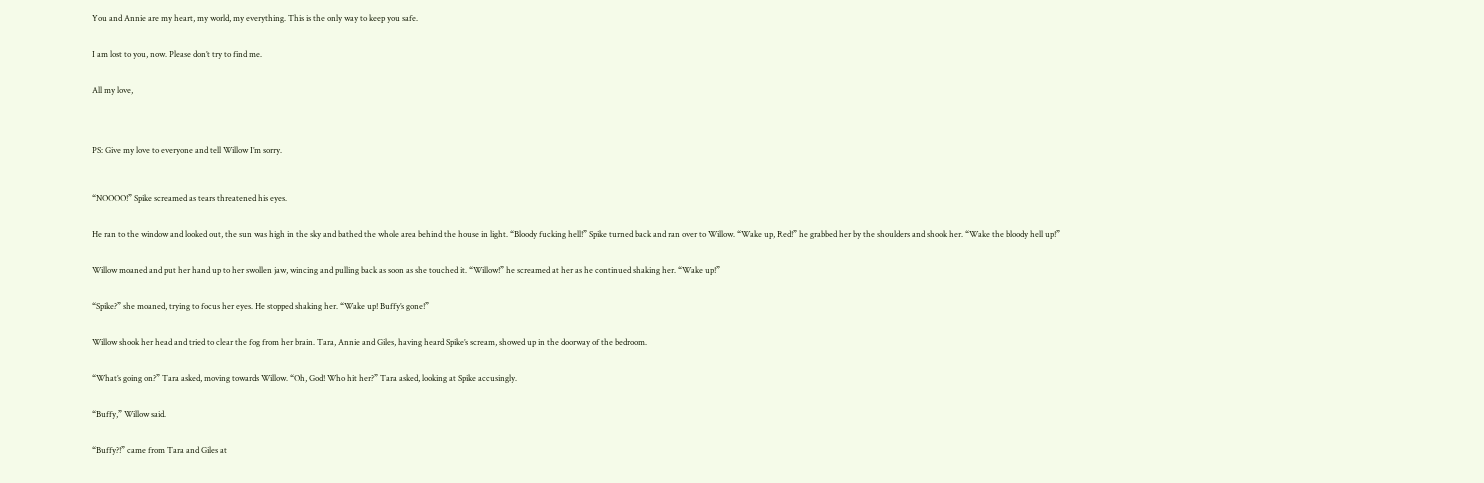You and Annie are my heart, my world, my everything. This is the only way to keep you safe.


I am lost to you, now. Please don’t try to find me.


All my love,




PS: Give my love to everyone and tell Willow I’m sorry.



“NOOOO!” Spike screamed as tears threatened his eyes.


He ran to the window and looked out, the sun was high in the sky and bathed the whole area behind the house in light. “Bloody fucking hell!” Spike turned back and ran over to Willow. “Wake up, Red!” he grabbed her by the shoulders and shook her. “Wake the bloody hell up!”


Willow moaned and put her hand up to her swollen jaw, wincing and pulling back as soon as she touched it. “Willow!” he screamed at her as he continued shaking her. “Wake up!”


“Spike?” she moaned, trying to focus her eyes. He stopped shaking her. “Wake up! Buffy’s gone!”


Willow shook her head and tried to clear the fog from her brain. Tara, Annie and Giles, having heard Spike’s scream, showed up in the doorway of the bedroom.


“What’s going on?” Tara asked, moving towards Willow. “Oh, God! Who hit her?” Tara asked, looking at Spike accusingly.


“Buffy,” Willow said.


“Buffy?!” came from Tara and Giles at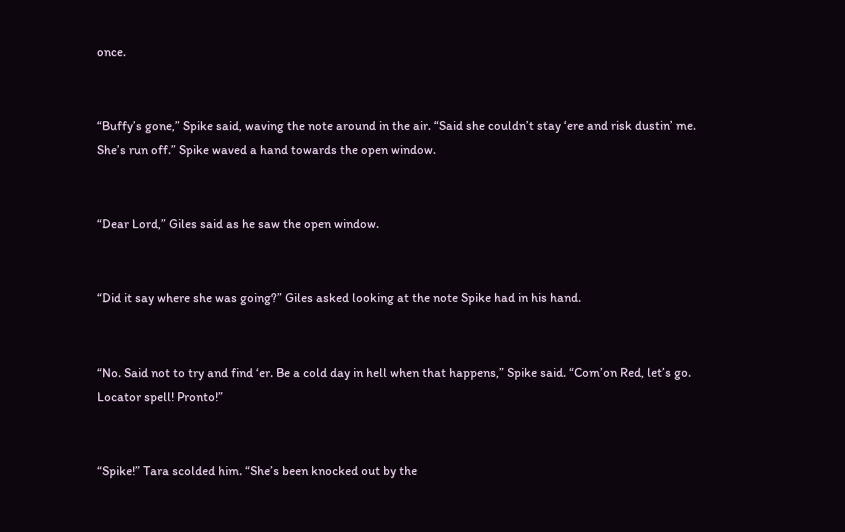once.


“Buffy’s gone,” Spike said, waving the note around in the air. “Said she couldn’t stay ‘ere and risk dustin’ me. She’s run off.” Spike waved a hand towards the open window.


“Dear Lord,” Giles said as he saw the open window.


“Did it say where she was going?” Giles asked looking at the note Spike had in his hand.


“No. Said not to try and find ‘er. Be a cold day in hell when that happens,” Spike said. “Com’on Red, let’s go. Locator spell! Pronto!”


“Spike!” Tara scolded him. “She’s been knocked out by the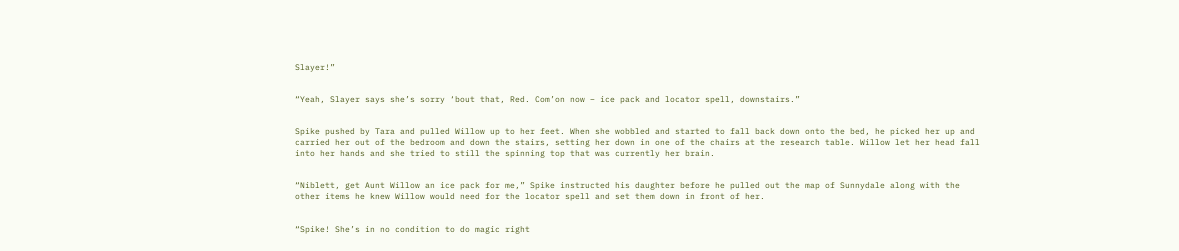Slayer!”


“Yeah, Slayer says she’s sorry ‘bout that, Red. Com’on now – ice pack and locator spell, downstairs.”


Spike pushed by Tara and pulled Willow up to her feet. When she wobbled and started to fall back down onto the bed, he picked her up and carried her out of the bedroom and down the stairs, setting her down in one of the chairs at the research table. Willow let her head fall into her hands and she tried to still the spinning top that was currently her brain.


“Niblett, get Aunt Willow an ice pack for me,” Spike instructed his daughter before he pulled out the map of Sunnydale along with the other items he knew Willow would need for the locator spell and set them down in front of her.


“Spike! She’s in no condition to do magic right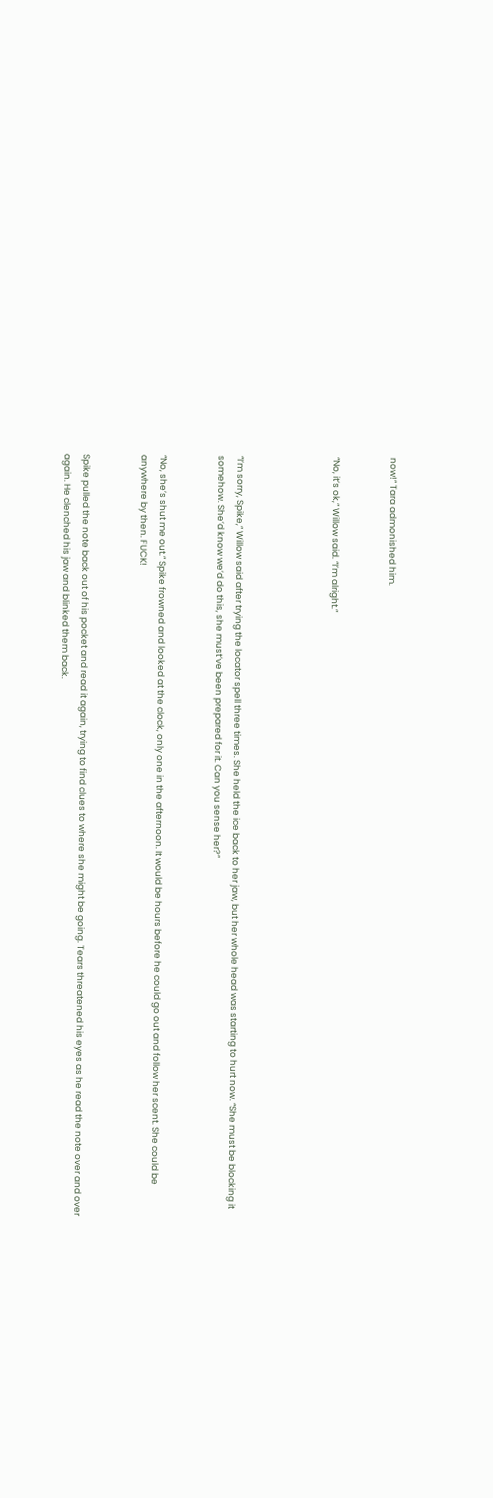now!” Tara admonished him.


“No, it’s ok,” Willow said. “I’m alright.”




“I’m sorry, Spike,” Willow said after trying the locator spell three times. She held the ice back to her jaw, but her whole head was starting to hurt now. “She must be blocking it somehow. She’d know we’d do this, she must’ve been prepared for it. Can you sense her?”


“No, she’s shut me out.” Spike frowned and looked at the clock, only one in the afternoon. It would be hours before he could go out and follow her scent. She could be anywhere by then. FUCK!


Spike pulled the note back out of his pocket and read it again, trying to find clues to where she might be going. Tears threatened his eyes as he read the note over and over again. He clenched his jaw and blinked them back.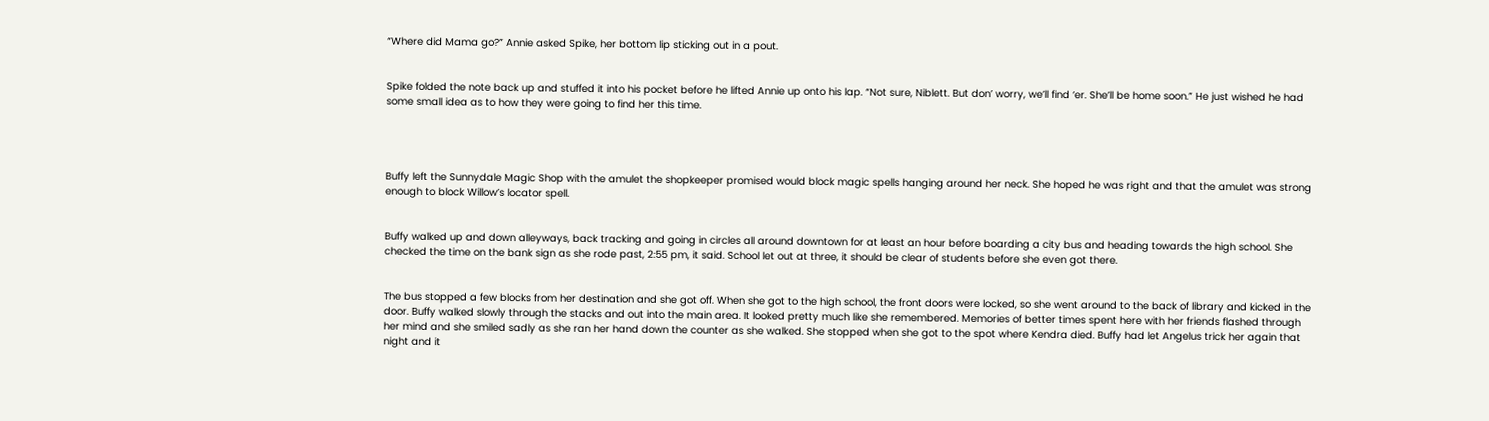“Where did Mama go?” Annie asked Spike, her bottom lip sticking out in a pout.


Spike folded the note back up and stuffed it into his pocket before he lifted Annie up onto his lap. “Not sure, Niblett. But don’ worry, we’ll find ‘er. She’ll be home soon.” He just wished he had some small idea as to how they were going to find her this time.




Buffy left the Sunnydale Magic Shop with the amulet the shopkeeper promised would block magic spells hanging around her neck. She hoped he was right and that the amulet was strong enough to block Willow’s locator spell.


Buffy walked up and down alleyways, back tracking and going in circles all around downtown for at least an hour before boarding a city bus and heading towards the high school. She checked the time on the bank sign as she rode past, 2:55 pm, it said. School let out at three, it should be clear of students before she even got there.


The bus stopped a few blocks from her destination and she got off. When she got to the high school, the front doors were locked, so she went around to the back of library and kicked in the door. Buffy walked slowly through the stacks and out into the main area. It looked pretty much like she remembered. Memories of better times spent here with her friends flashed through her mind and she smiled sadly as she ran her hand down the counter as she walked. She stopped when she got to the spot where Kendra died. Buffy had let Angelus trick her again that night and it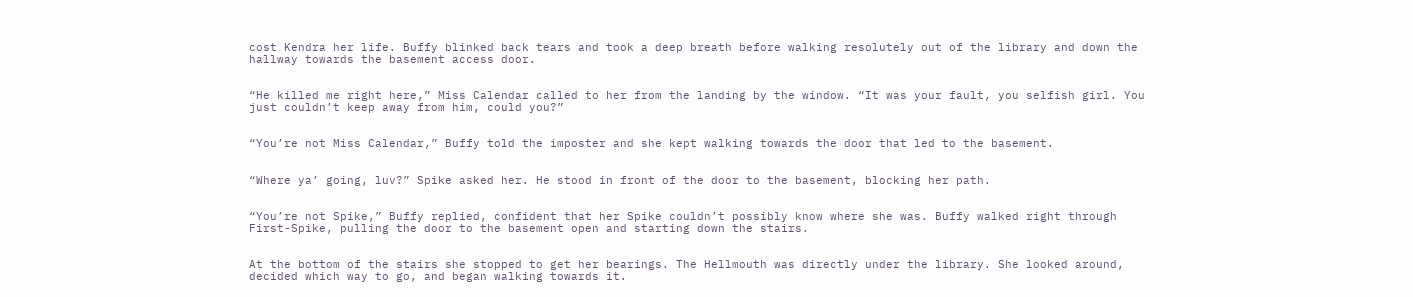cost Kendra her life. Buffy blinked back tears and took a deep breath before walking resolutely out of the library and down the hallway towards the basement access door.


“He killed me right here,” Miss Calendar called to her from the landing by the window. “It was your fault, you selfish girl. You just couldn’t keep away from him, could you?”


“You’re not Miss Calendar,” Buffy told the imposter and she kept walking towards the door that led to the basement.


“Where ya’ going, luv?” Spike asked her. He stood in front of the door to the basement, blocking her path.


“You’re not Spike,” Buffy replied, confident that her Spike couldn’t possibly know where she was. Buffy walked right through First-Spike, pulling the door to the basement open and starting down the stairs.


At the bottom of the stairs she stopped to get her bearings. The Hellmouth was directly under the library. She looked around, decided which way to go, and began walking towards it.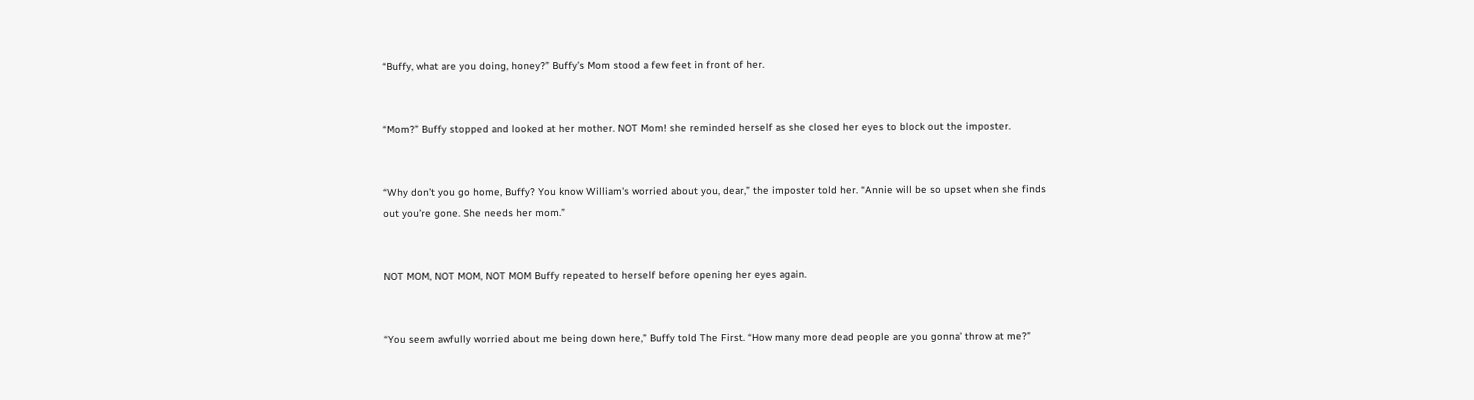“Buffy, what are you doing, honey?” Buffy’s Mom stood a few feet in front of her.


“Mom?” Buffy stopped and looked at her mother. NOT Mom! she reminded herself as she closed her eyes to block out the imposter.


“Why don’t you go home, Buffy? You know William's worried about you, dear,” the imposter told her. “Annie will be so upset when she finds out you’re gone. She needs her mom.”


NOT MOM, NOT MOM, NOT MOM Buffy repeated to herself before opening her eyes again.


“You seem awfully worried about me being down here,” Buffy told The First. “How many more dead people are you gonna’ throw at me?”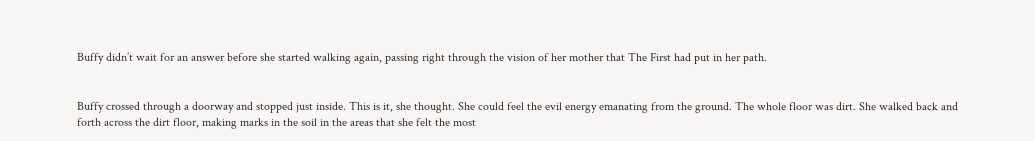Buffy didn’t wait for an answer before she started walking again, passing right through the vision of her mother that The First had put in her path.


Buffy crossed through a doorway and stopped just inside. This is it, she thought. She could feel the evil energy emanating from the ground. The whole floor was dirt. She walked back and forth across the dirt floor, making marks in the soil in the areas that she felt the most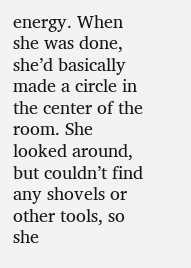energy. When she was done, she’d basically made a circle in the center of the room. She looked around, but couldn’t find any shovels or other tools, so she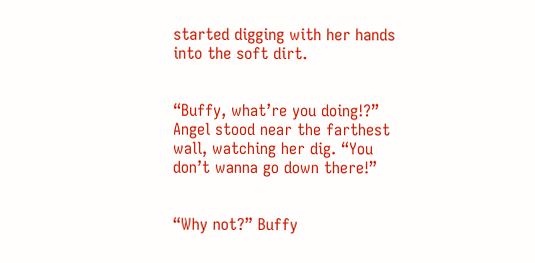started digging with her hands into the soft dirt.


“Buffy, what’re you doing!?” Angel stood near the farthest wall, watching her dig. “You don’t wanna go down there!”


“Why not?” Buffy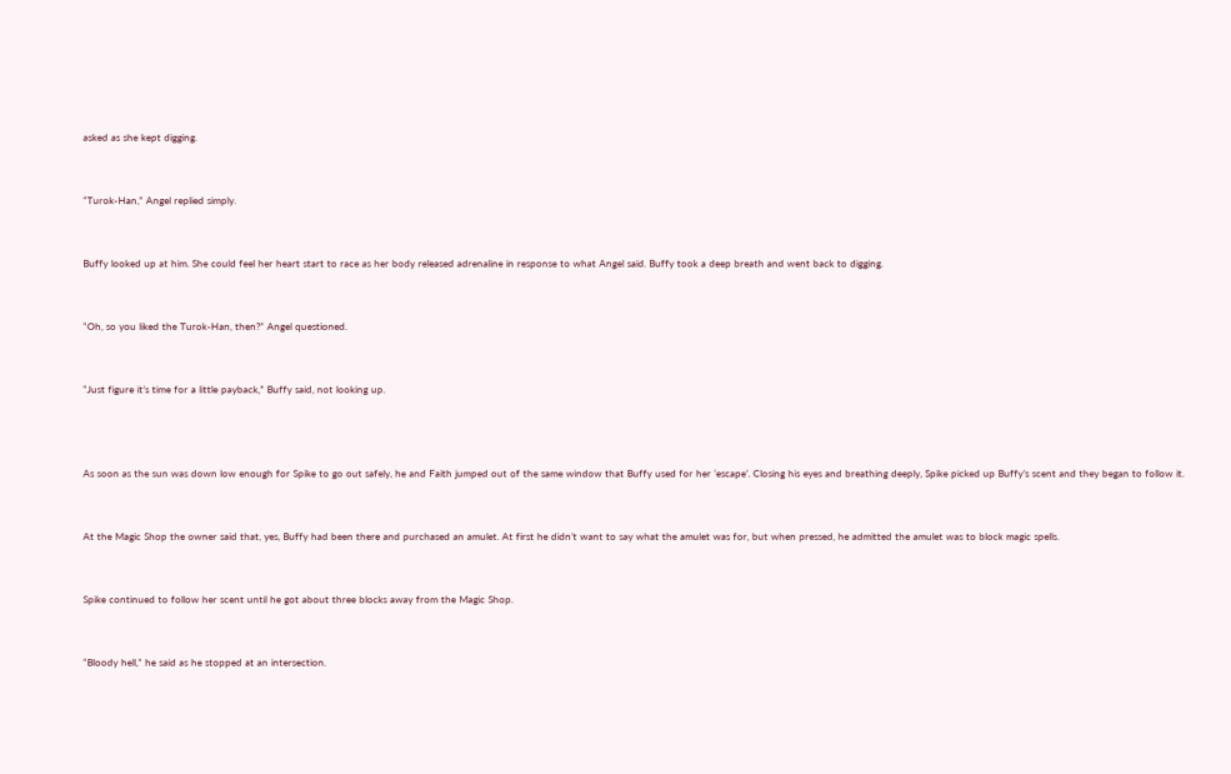asked as she kept digging.


“Turok-Han,” Angel replied simply.


Buffy looked up at him. She could feel her heart start to race as her body released adrenaline in response to what Angel said. Buffy took a deep breath and went back to digging.


“Oh, so you liked the Turok-Han, then?” Angel questioned.


“Just figure it’s time for a little payback,” Buffy said, not looking up.



As soon as the sun was down low enough for Spike to go out safely, he and Faith jumped out of the same window that Buffy used for her ‘escape’. Closing his eyes and breathing deeply, Spike picked up Buffy’s scent and they began to follow it.


At the Magic Shop the owner said that, yes, Buffy had been there and purchased an amulet. At first he didn’t want to say what the amulet was for, but when pressed, he admitted the amulet was to block magic spells.


Spike continued to follow her scent until he got about three blocks away from the Magic Shop.


“Bloody hell,” he said as he stopped at an intersection.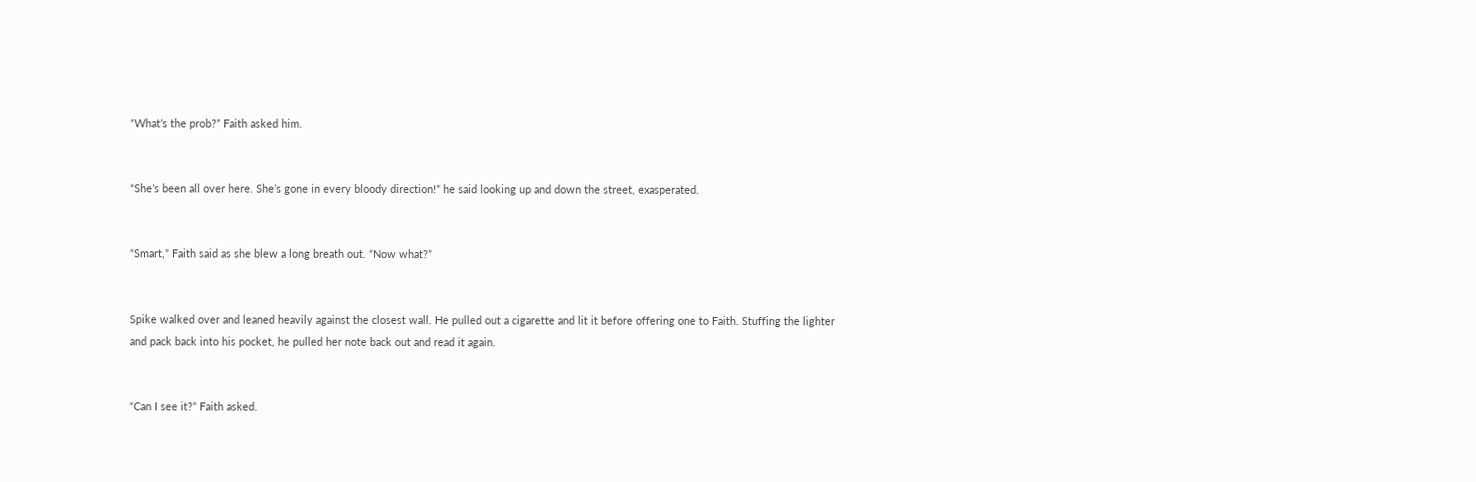“What’s the prob?” Faith asked him.


“She’s been all over here. She’s gone in every bloody direction!” he said looking up and down the street, exasperated.


“Smart,” Faith said as she blew a long breath out. “Now what?”


Spike walked over and leaned heavily against the closest wall. He pulled out a cigarette and lit it before offering one to Faith. Stuffing the lighter and pack back into his pocket, he pulled her note back out and read it again.


“Can I see it?” Faith asked.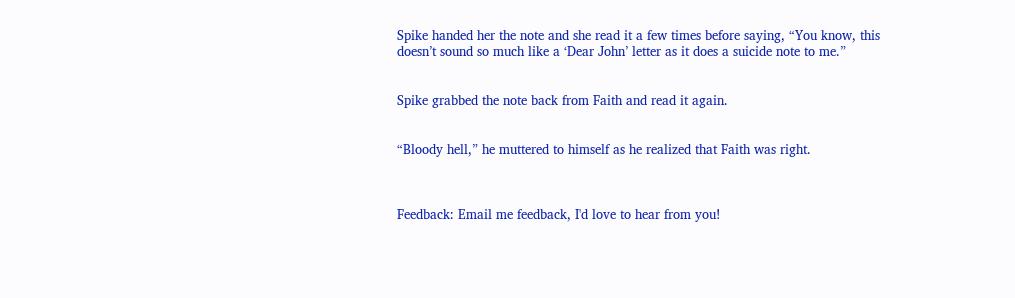Spike handed her the note and she read it a few times before saying, “You know, this doesn’t sound so much like a ‘Dear John’ letter as it does a suicide note to me.”


Spike grabbed the note back from Faith and read it again.


“Bloody hell,” he muttered to himself as he realized that Faith was right.



Feedback: Email me feedback, I'd love to hear from you!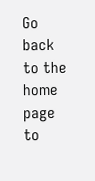Go back to the home page to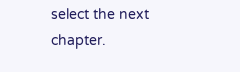select the next chapter.